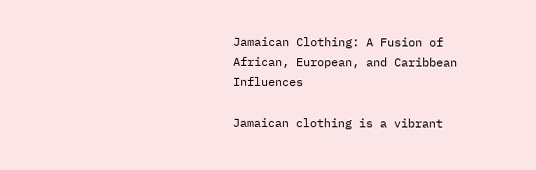Jamaican Clothing: A Fusion of African, European, and Caribbean Influences

Jamaican clothing is a vibrant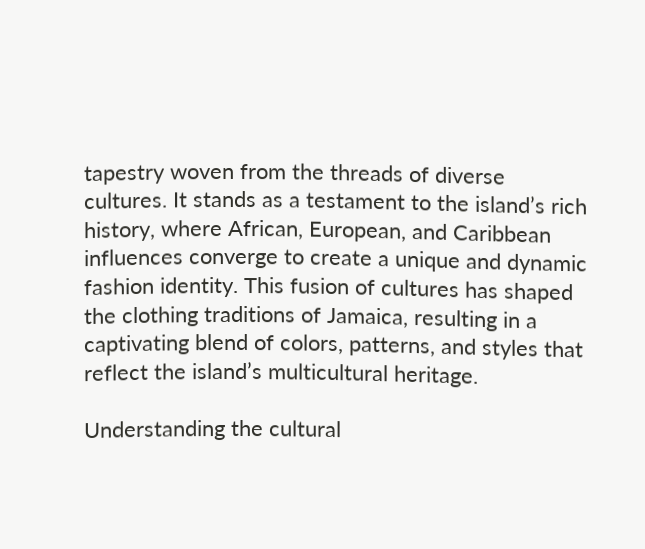tapestry woven from the threads of diverse cultures. It stands as a testament to the island’s rich history, where African, European, and Caribbean influences converge to create a unique and dynamic fashion identity. This fusion of cultures has shaped the clothing traditions of Jamaica, resulting in a captivating blend of colors, patterns, and styles that reflect the island’s multicultural heritage.

Understanding the cultural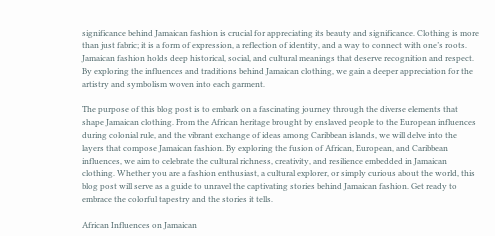significance behind Jamaican fashion is crucial for appreciating its beauty and significance. Clothing is more than just fabric; it is a form of expression, a reflection of identity, and a way to connect with one’s roots. Jamaican fashion holds deep historical, social, and cultural meanings that deserve recognition and respect. By exploring the influences and traditions behind Jamaican clothing, we gain a deeper appreciation for the artistry and symbolism woven into each garment.

The purpose of this blog post is to embark on a fascinating journey through the diverse elements that shape Jamaican clothing. From the African heritage brought by enslaved people to the European influences during colonial rule, and the vibrant exchange of ideas among Caribbean islands, we will delve into the layers that compose Jamaican fashion. By exploring the fusion of African, European, and Caribbean influences, we aim to celebrate the cultural richness, creativity, and resilience embedded in Jamaican clothing. Whether you are a fashion enthusiast, a cultural explorer, or simply curious about the world, this blog post will serve as a guide to unravel the captivating stories behind Jamaican fashion. Get ready to embrace the colorful tapestry and the stories it tells.

African Influences on Jamaican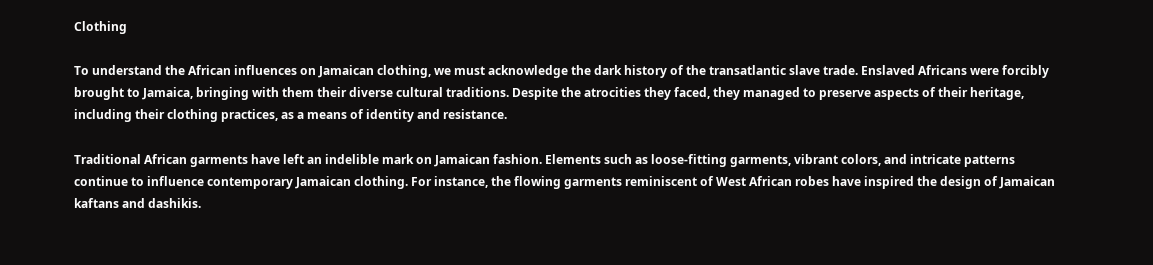Clothing

To understand the African influences on Jamaican clothing, we must acknowledge the dark history of the transatlantic slave trade. Enslaved Africans were forcibly brought to Jamaica, bringing with them their diverse cultural traditions. Despite the atrocities they faced, they managed to preserve aspects of their heritage, including their clothing practices, as a means of identity and resistance.

Traditional African garments have left an indelible mark on Jamaican fashion. Elements such as loose-fitting garments, vibrant colors, and intricate patterns continue to influence contemporary Jamaican clothing. For instance, the flowing garments reminiscent of West African robes have inspired the design of Jamaican kaftans and dashikis.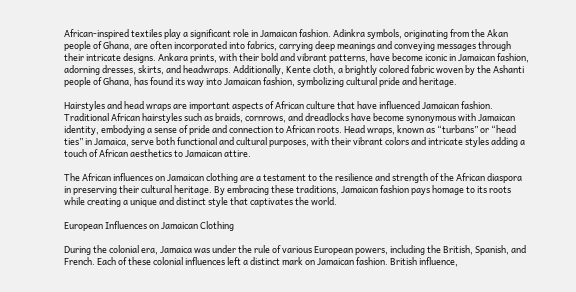African-inspired textiles play a significant role in Jamaican fashion. Adinkra symbols, originating from the Akan people of Ghana, are often incorporated into fabrics, carrying deep meanings and conveying messages through their intricate designs. Ankara prints, with their bold and vibrant patterns, have become iconic in Jamaican fashion, adorning dresses, skirts, and headwraps. Additionally, Kente cloth, a brightly colored fabric woven by the Ashanti people of Ghana, has found its way into Jamaican fashion, symbolizing cultural pride and heritage.

Hairstyles and head wraps are important aspects of African culture that have influenced Jamaican fashion. Traditional African hairstyles such as braids, cornrows, and dreadlocks have become synonymous with Jamaican identity, embodying a sense of pride and connection to African roots. Head wraps, known as “turbans” or “head ties” in Jamaica, serve both functional and cultural purposes, with their vibrant colors and intricate styles adding a touch of African aesthetics to Jamaican attire.

The African influences on Jamaican clothing are a testament to the resilience and strength of the African diaspora in preserving their cultural heritage. By embracing these traditions, Jamaican fashion pays homage to its roots while creating a unique and distinct style that captivates the world.

European Influences on Jamaican Clothing

During the colonial era, Jamaica was under the rule of various European powers, including the British, Spanish, and French. Each of these colonial influences left a distinct mark on Jamaican fashion. British influence,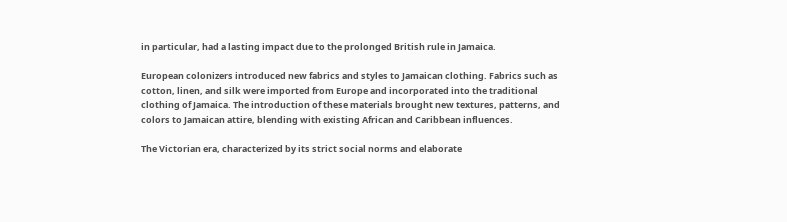in particular, had a lasting impact due to the prolonged British rule in Jamaica.

European colonizers introduced new fabrics and styles to Jamaican clothing. Fabrics such as cotton, linen, and silk were imported from Europe and incorporated into the traditional clothing of Jamaica. The introduction of these materials brought new textures, patterns, and colors to Jamaican attire, blending with existing African and Caribbean influences.

The Victorian era, characterized by its strict social norms and elaborate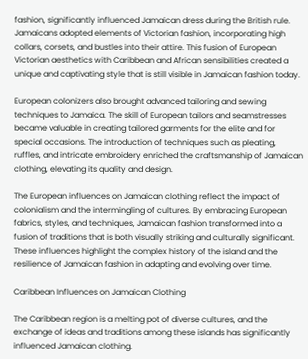fashion, significantly influenced Jamaican dress during the British rule. Jamaicans adopted elements of Victorian fashion, incorporating high collars, corsets, and bustles into their attire. This fusion of European Victorian aesthetics with Caribbean and African sensibilities created a unique and captivating style that is still visible in Jamaican fashion today.

European colonizers also brought advanced tailoring and sewing techniques to Jamaica. The skill of European tailors and seamstresses became valuable in creating tailored garments for the elite and for special occasions. The introduction of techniques such as pleating, ruffles, and intricate embroidery enriched the craftsmanship of Jamaican clothing, elevating its quality and design.

The European influences on Jamaican clothing reflect the impact of colonialism and the intermingling of cultures. By embracing European fabrics, styles, and techniques, Jamaican fashion transformed into a fusion of traditions that is both visually striking and culturally significant. These influences highlight the complex history of the island and the resilience of Jamaican fashion in adapting and evolving over time.

Caribbean Influences on Jamaican Clothing

The Caribbean region is a melting pot of diverse cultures, and the exchange of ideas and traditions among these islands has significantly influenced Jamaican clothing.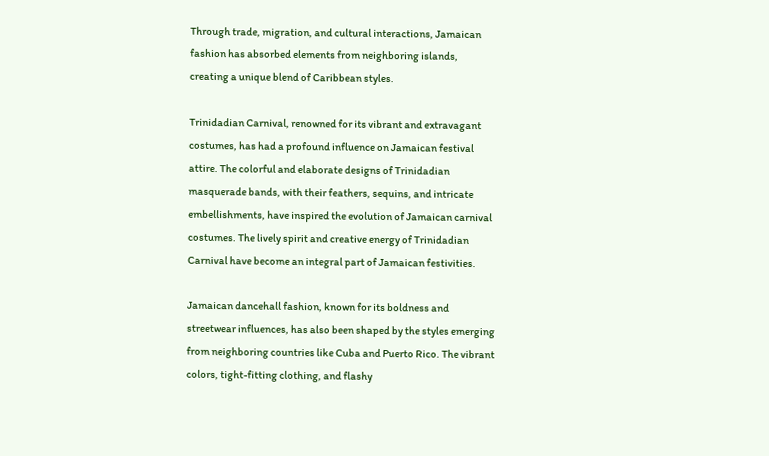Through trade, migration, and cultural interactions, Jamaican fashion has absorbed elements from neighboring islands, creating a unique blend of Caribbean styles.

Trinidadian Carnival, renowned for its vibrant and extravagant costumes, has had a profound influence on Jamaican festival attire. The colorful and elaborate designs of Trinidadian masquerade bands, with their feathers, sequins, and intricate embellishments, have inspired the evolution of Jamaican carnival costumes. The lively spirit and creative energy of Trinidadian Carnival have become an integral part of Jamaican festivities.

Jamaican dancehall fashion, known for its boldness and streetwear influences, has also been shaped by the styles emerging from neighboring countries like Cuba and Puerto Rico. The vibrant colors, tight-fitting clothing, and flashy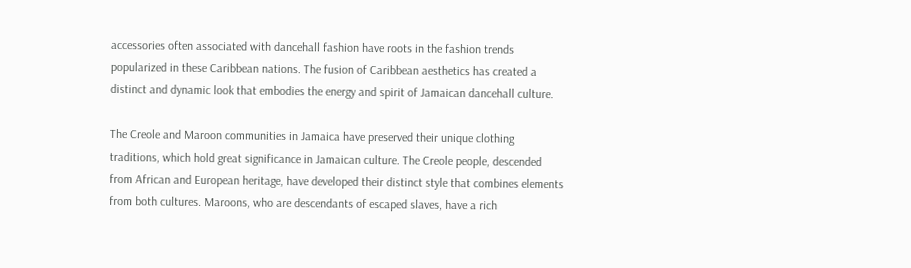accessories often associated with dancehall fashion have roots in the fashion trends popularized in these Caribbean nations. The fusion of Caribbean aesthetics has created a distinct and dynamic look that embodies the energy and spirit of Jamaican dancehall culture.

The Creole and Maroon communities in Jamaica have preserved their unique clothing traditions, which hold great significance in Jamaican culture. The Creole people, descended from African and European heritage, have developed their distinct style that combines elements from both cultures. Maroons, who are descendants of escaped slaves, have a rich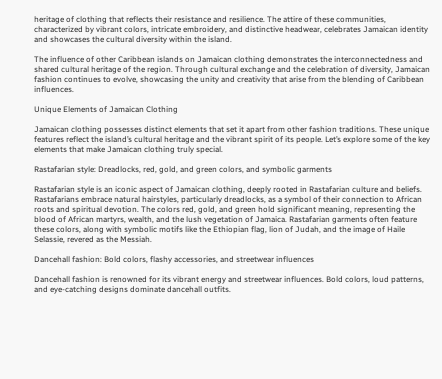heritage of clothing that reflects their resistance and resilience. The attire of these communities, characterized by vibrant colors, intricate embroidery, and distinctive headwear, celebrates Jamaican identity and showcases the cultural diversity within the island.

The influence of other Caribbean islands on Jamaican clothing demonstrates the interconnectedness and shared cultural heritage of the region. Through cultural exchange and the celebration of diversity, Jamaican fashion continues to evolve, showcasing the unity and creativity that arise from the blending of Caribbean influences.

Unique Elements of Jamaican Clothing

Jamaican clothing possesses distinct elements that set it apart from other fashion traditions. These unique features reflect the island’s cultural heritage and the vibrant spirit of its people. Let’s explore some of the key elements that make Jamaican clothing truly special.

Rastafarian style: Dreadlocks, red, gold, and green colors, and symbolic garments

Rastafarian style is an iconic aspect of Jamaican clothing, deeply rooted in Rastafarian culture and beliefs. Rastafarians embrace natural hairstyles, particularly dreadlocks, as a symbol of their connection to African roots and spiritual devotion. The colors red, gold, and green hold significant meaning, representing the blood of African martyrs, wealth, and the lush vegetation of Jamaica. Rastafarian garments often feature these colors, along with symbolic motifs like the Ethiopian flag, lion of Judah, and the image of Haile Selassie, revered as the Messiah.

Dancehall fashion: Bold colors, flashy accessories, and streetwear influences

Dancehall fashion is renowned for its vibrant energy and streetwear influences. Bold colors, loud patterns, and eye-catching designs dominate dancehall outfits.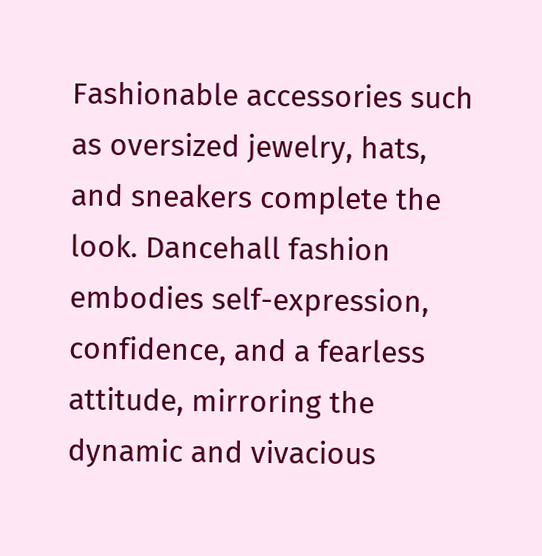Fashionable accessories such as oversized jewelry, hats, and sneakers complete the look. Dancehall fashion embodies self-expression, confidence, and a fearless attitude, mirroring the dynamic and vivacious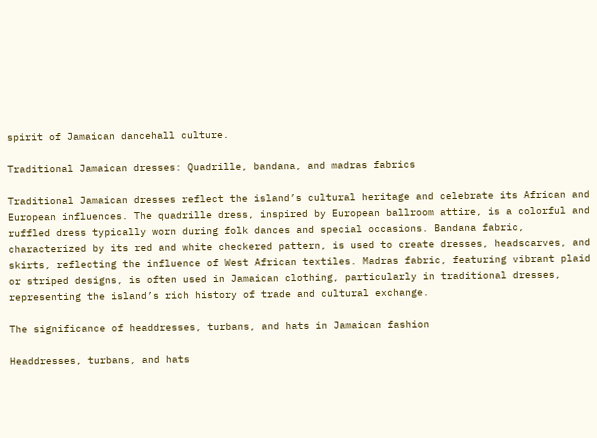spirit of Jamaican dancehall culture.

Traditional Jamaican dresses: Quadrille, bandana, and madras fabrics

Traditional Jamaican dresses reflect the island’s cultural heritage and celebrate its African and European influences. The quadrille dress, inspired by European ballroom attire, is a colorful and ruffled dress typically worn during folk dances and special occasions. Bandana fabric, characterized by its red and white checkered pattern, is used to create dresses, headscarves, and skirts, reflecting the influence of West African textiles. Madras fabric, featuring vibrant plaid or striped designs, is often used in Jamaican clothing, particularly in traditional dresses, representing the island’s rich history of trade and cultural exchange.

The significance of headdresses, turbans, and hats in Jamaican fashion

Headdresses, turbans, and hats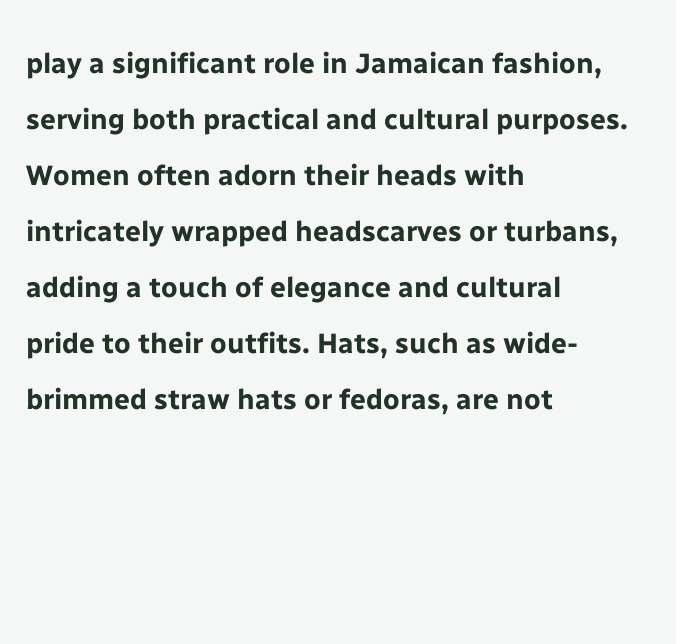play a significant role in Jamaican fashion, serving both practical and cultural purposes. Women often adorn their heads with intricately wrapped headscarves or turbans, adding a touch of elegance and cultural pride to their outfits. Hats, such as wide-brimmed straw hats or fedoras, are not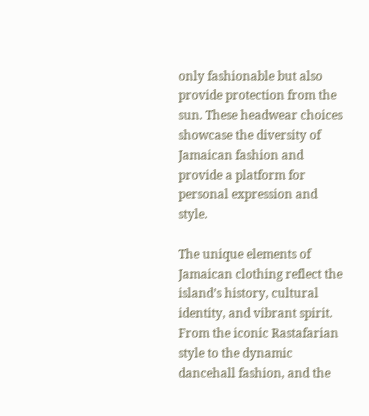only fashionable but also provide protection from the sun. These headwear choices showcase the diversity of Jamaican fashion and provide a platform for personal expression and style.

The unique elements of Jamaican clothing reflect the island’s history, cultural identity, and vibrant spirit. From the iconic Rastafarian style to the dynamic dancehall fashion, and the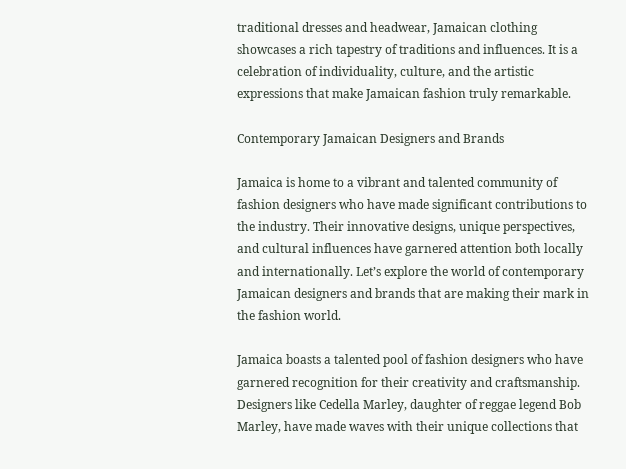traditional dresses and headwear, Jamaican clothing showcases a rich tapestry of traditions and influences. It is a celebration of individuality, culture, and the artistic expressions that make Jamaican fashion truly remarkable.

Contemporary Jamaican Designers and Brands

Jamaica is home to a vibrant and talented community of fashion designers who have made significant contributions to the industry. Their innovative designs, unique perspectives, and cultural influences have garnered attention both locally and internationally. Let’s explore the world of contemporary Jamaican designers and brands that are making their mark in the fashion world.

Jamaica boasts a talented pool of fashion designers who have garnered recognition for their creativity and craftsmanship. Designers like Cedella Marley, daughter of reggae legend Bob Marley, have made waves with their unique collections that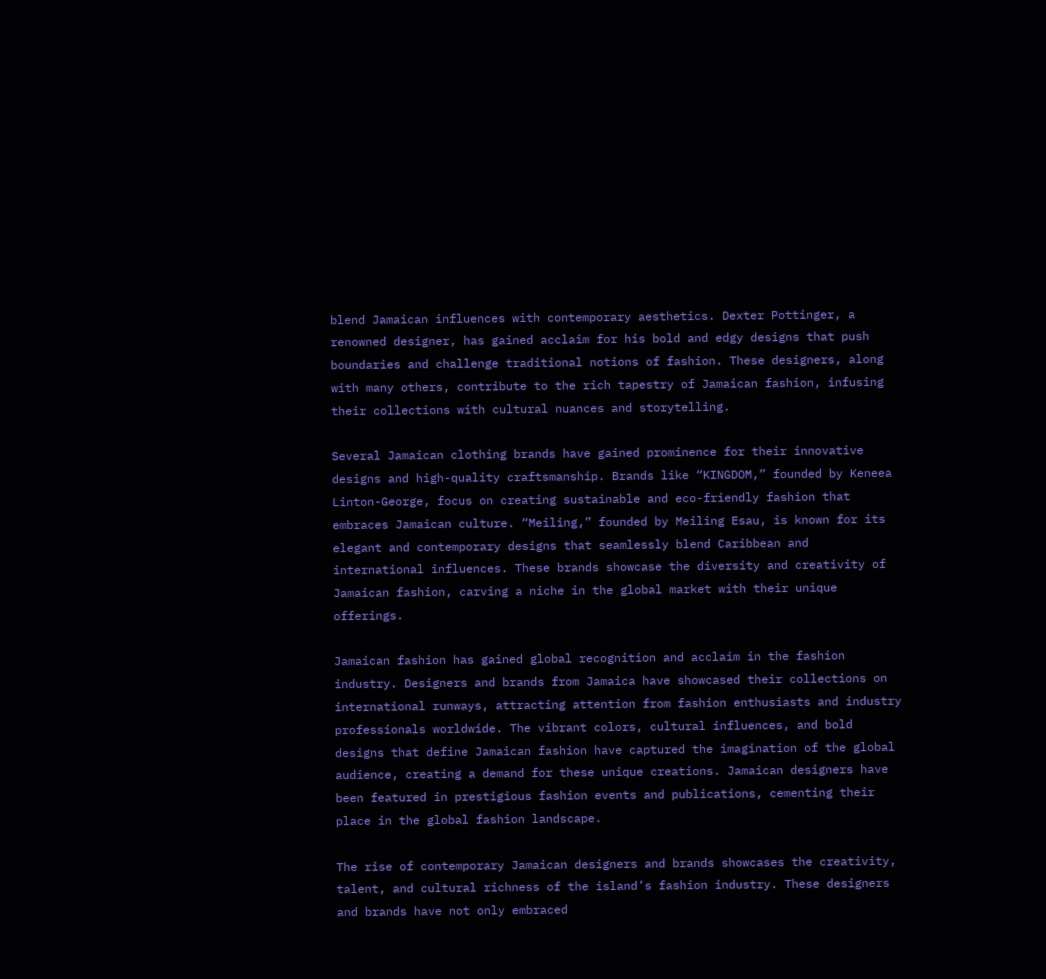blend Jamaican influences with contemporary aesthetics. Dexter Pottinger, a renowned designer, has gained acclaim for his bold and edgy designs that push boundaries and challenge traditional notions of fashion. These designers, along with many others, contribute to the rich tapestry of Jamaican fashion, infusing their collections with cultural nuances and storytelling.

Several Jamaican clothing brands have gained prominence for their innovative designs and high-quality craftsmanship. Brands like “KINGDOM,” founded by Keneea Linton-George, focus on creating sustainable and eco-friendly fashion that embraces Jamaican culture. “Meiling,” founded by Meiling Esau, is known for its elegant and contemporary designs that seamlessly blend Caribbean and international influences. These brands showcase the diversity and creativity of Jamaican fashion, carving a niche in the global market with their unique offerings.

Jamaican fashion has gained global recognition and acclaim in the fashion industry. Designers and brands from Jamaica have showcased their collections on international runways, attracting attention from fashion enthusiasts and industry professionals worldwide. The vibrant colors, cultural influences, and bold designs that define Jamaican fashion have captured the imagination of the global audience, creating a demand for these unique creations. Jamaican designers have been featured in prestigious fashion events and publications, cementing their place in the global fashion landscape.

The rise of contemporary Jamaican designers and brands showcases the creativity, talent, and cultural richness of the island’s fashion industry. These designers and brands have not only embraced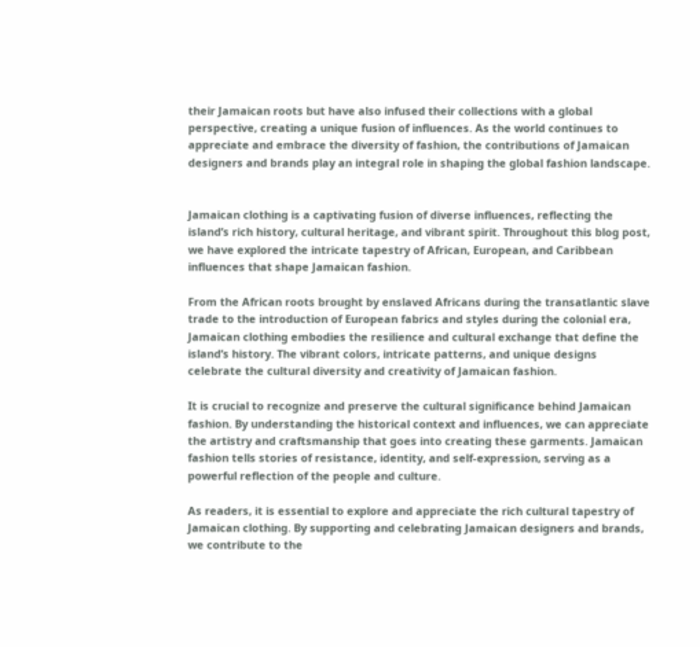their Jamaican roots but have also infused their collections with a global perspective, creating a unique fusion of influences. As the world continues to appreciate and embrace the diversity of fashion, the contributions of Jamaican designers and brands play an integral role in shaping the global fashion landscape.


Jamaican clothing is a captivating fusion of diverse influences, reflecting the island’s rich history, cultural heritage, and vibrant spirit. Throughout this blog post, we have explored the intricate tapestry of African, European, and Caribbean influences that shape Jamaican fashion.

From the African roots brought by enslaved Africans during the transatlantic slave trade to the introduction of European fabrics and styles during the colonial era, Jamaican clothing embodies the resilience and cultural exchange that define the island’s history. The vibrant colors, intricate patterns, and unique designs celebrate the cultural diversity and creativity of Jamaican fashion.

It is crucial to recognize and preserve the cultural significance behind Jamaican fashion. By understanding the historical context and influences, we can appreciate the artistry and craftsmanship that goes into creating these garments. Jamaican fashion tells stories of resistance, identity, and self-expression, serving as a powerful reflection of the people and culture.

As readers, it is essential to explore and appreciate the rich cultural tapestry of Jamaican clothing. By supporting and celebrating Jamaican designers and brands, we contribute to the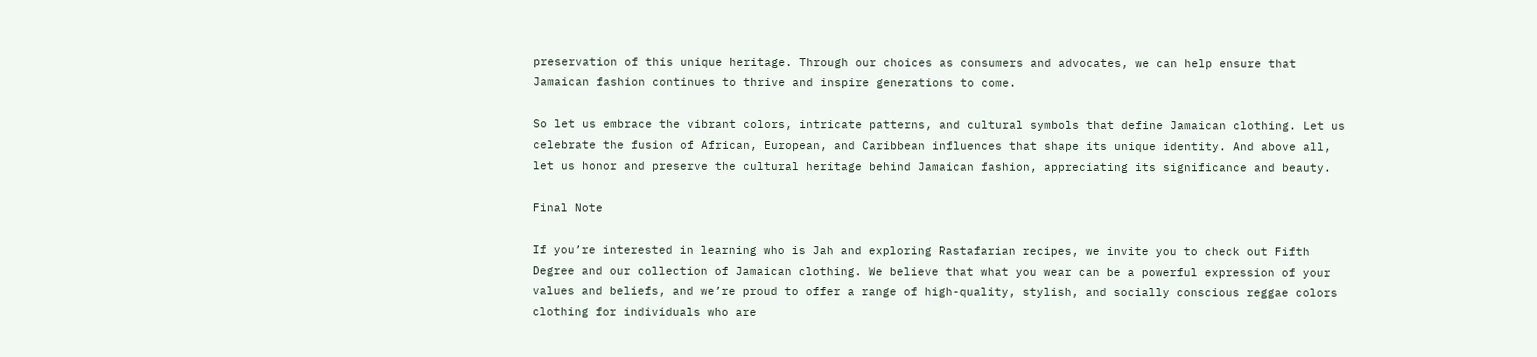preservation of this unique heritage. Through our choices as consumers and advocates, we can help ensure that Jamaican fashion continues to thrive and inspire generations to come.

So let us embrace the vibrant colors, intricate patterns, and cultural symbols that define Jamaican clothing. Let us celebrate the fusion of African, European, and Caribbean influences that shape its unique identity. And above all, let us honor and preserve the cultural heritage behind Jamaican fashion, appreciating its significance and beauty.

Final Note

If you’re interested in learning who is Jah and exploring Rastafarian recipes, we invite you to check out Fifth Degree and our collection of Jamaican clothing. We believe that what you wear can be a powerful expression of your values and beliefs, and we’re proud to offer a range of high-quality, stylish, and socially conscious reggae colors clothing for individuals who are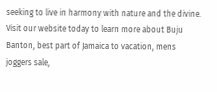seeking to live in harmony with nature and the divine. Visit our website today to learn more about Buju Banton, best part of Jamaica to vacation, mens joggers sale,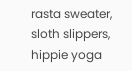rasta sweater, sloth slippers, hippie yoga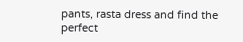pants, rasta dress and find the perfect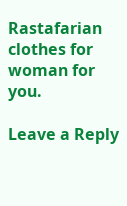Rastafarian clothes for woman for you.

Leave a Reply